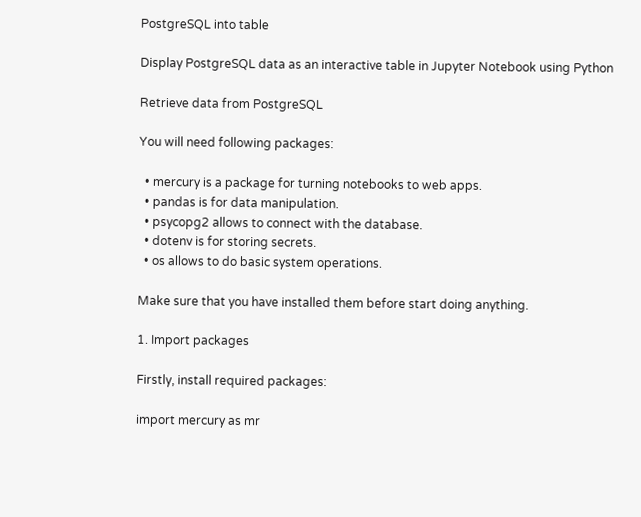PostgreSQL into table

Display PostgreSQL data as an interactive table in Jupyter Notebook using Python

Retrieve data from PostgreSQL

You will need following packages:

  • mercury is a package for turning notebooks to web apps.
  • pandas is for data manipulation.
  • psycopg2 allows to connect with the database.
  • dotenv is for storing secrets.
  • os allows to do basic system operations.

Make sure that you have installed them before start doing anything.

1. Import packages

Firstly, install required packages:

import mercury as mr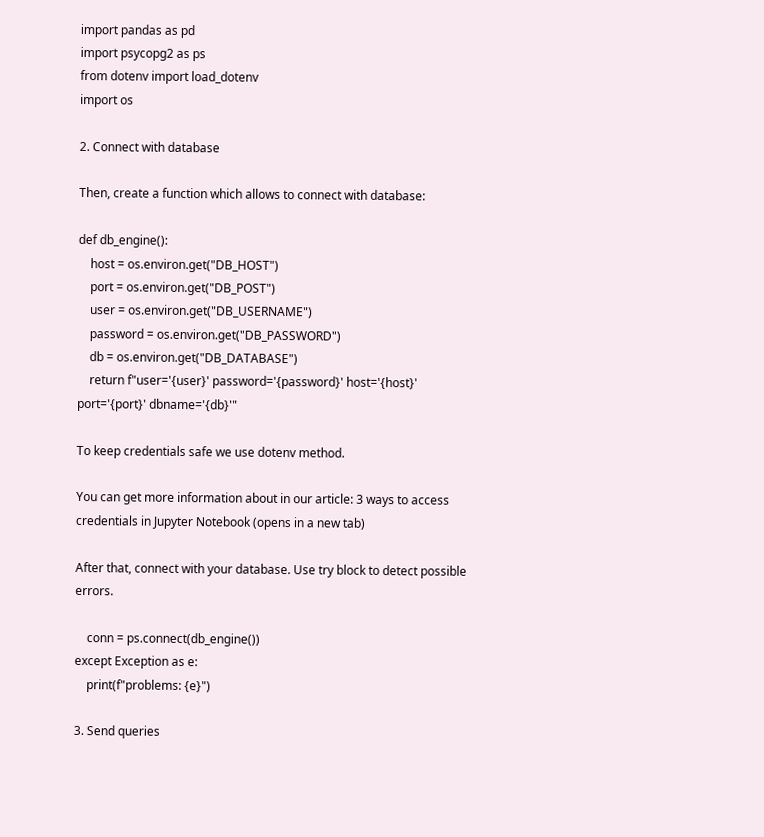import pandas as pd
import psycopg2 as ps
from dotenv import load_dotenv
import os

2. Connect with database

Then, create a function which allows to connect with database:

def db_engine():
    host = os.environ.get("DB_HOST")
    port = os.environ.get("DB_POST")
    user = os.environ.get("DB_USERNAME")
    password = os.environ.get("DB_PASSWORD")
    db = os.environ.get("DB_DATABASE")
    return f"user='{user}' password='{password}' host='{host}' port='{port}' dbname='{db}'"

To keep credentials safe we use dotenv method.

You can get more information about in our article: 3 ways to access credentials in Jupyter Notebook (opens in a new tab)

After that, connect with your database. Use try block to detect possible errors.

    conn = ps.connect(db_engine())
except Exception as e:
    print(f"problems: {e}")

3. Send queries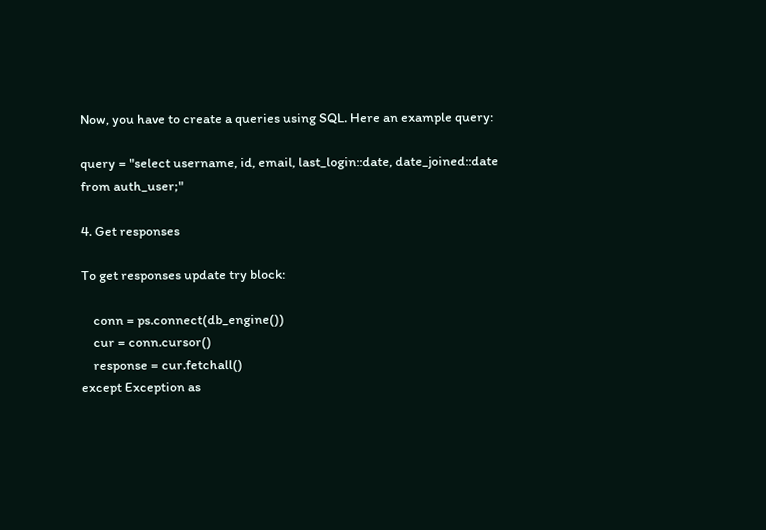Now, you have to create a queries using SQL. Here an example query:

query = "select username, id, email, last_login::date, date_joined::date from auth_user;"

4. Get responses

To get responses update try block:

    conn = ps.connect(db_engine())
    cur = conn.cursor()
    response = cur.fetchall()
except Exception as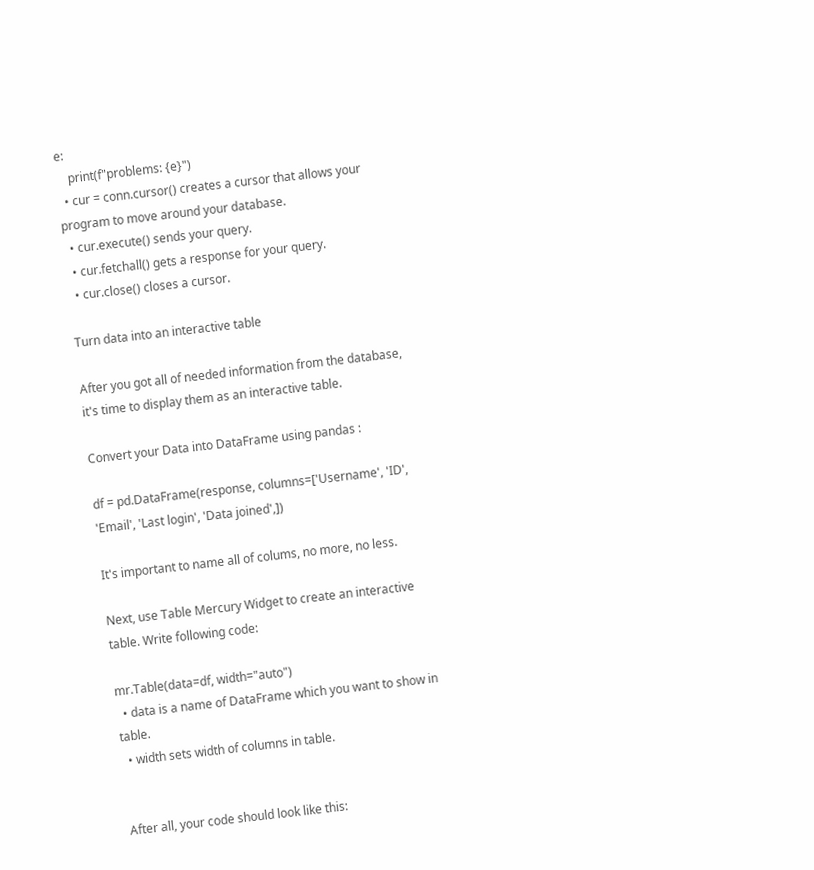e:
    print(f"problems: {e}")
  • cur = conn.cursor() creates a cursor that allows your program to move around your database.
  • cur.execute() sends your query.
  • cur.fetchall() gets a response for your query.
  • cur.close() closes a cursor.

Turn data into an interactive table

After you got all of needed information from the database, it's time to display them as an interactive table.

Convert your Data into DataFrame using pandas :

df = pd.DataFrame(response, columns=['Username', 'ID', 'Email', 'Last login', 'Data joined',])

It's important to name all of colums, no more, no less.

Next, use Table Mercury Widget to create an interactive table. Write following code:

mr.Table(data=df, width="auto")
  • data is a name of DataFrame which you want to show in table.
  • width sets width of columns in table.


After all, your code should look like this: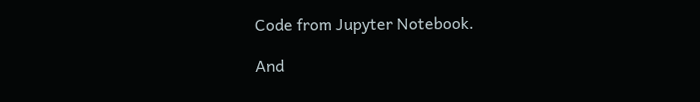Code from Jupyter Notebook.

And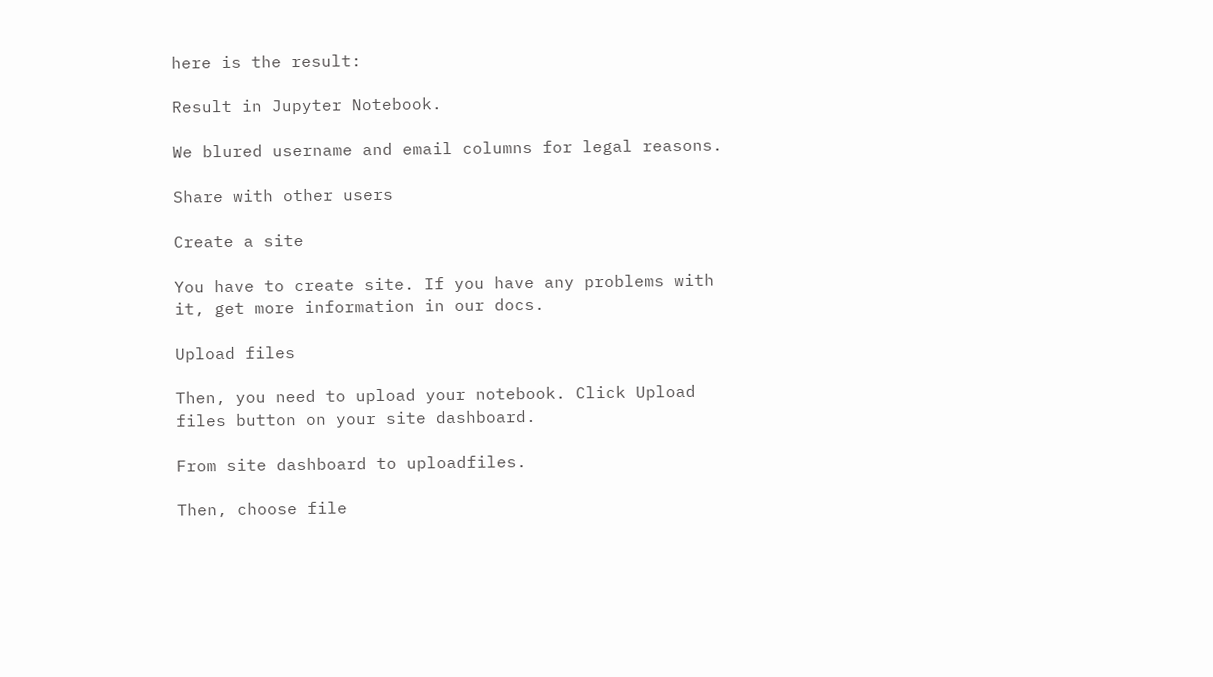here is the result:

Result in Jupyter Notebook.

We blured username and email columns for legal reasons.

Share with other users

Create a site

You have to create site. If you have any problems with it, get more information in our docs.

Upload files

Then, you need to upload your notebook. Click Upload files button on your site dashboard.

From site dashboard to uploadfiles.

Then, choose file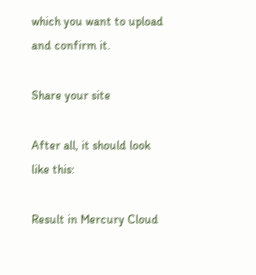which you want to upload and confirm it.

Share your site

After all, it should look like this:

Result in Mercury Cloud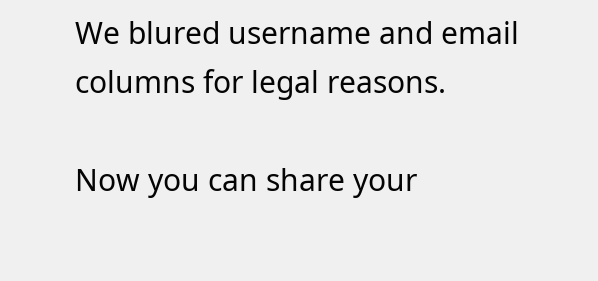We blured username and email columns for legal reasons.

Now you can share your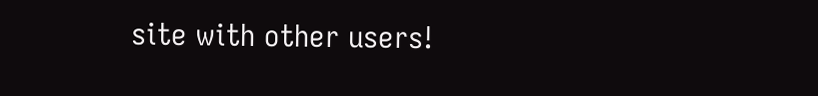site with other users!